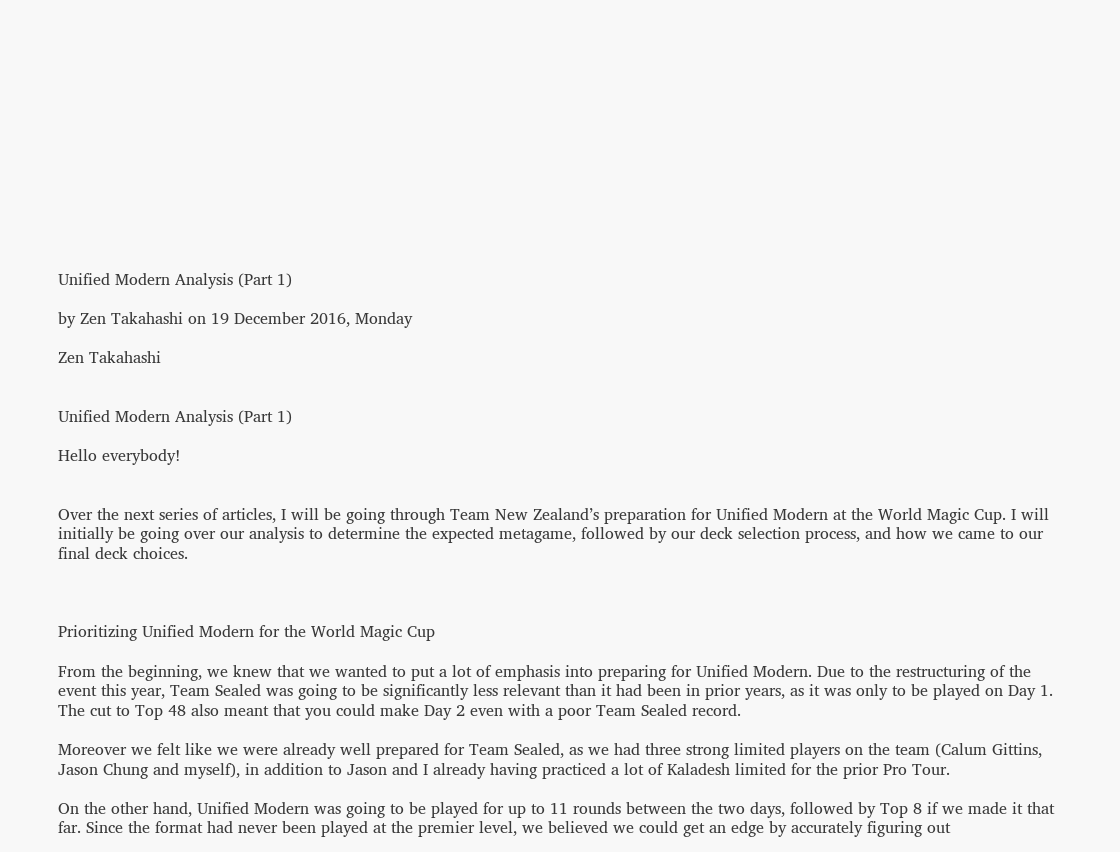Unified Modern Analysis (Part 1)

by Zen Takahashi on 19 December 2016, Monday

Zen Takahashi


Unified Modern Analysis (Part 1)

Hello everybody!


Over the next series of articles, I will be going through Team New Zealand’s preparation for Unified Modern at the World Magic Cup. I will initially be going over our analysis to determine the expected metagame, followed by our deck selection process, and how we came to our final deck choices.



Prioritizing Unified Modern for the World Magic Cup

From the beginning, we knew that we wanted to put a lot of emphasis into preparing for Unified Modern. Due to the restructuring of the event this year, Team Sealed was going to be significantly less relevant than it had been in prior years, as it was only to be played on Day 1. The cut to Top 48 also meant that you could make Day 2 even with a poor Team Sealed record.

Moreover we felt like we were already well prepared for Team Sealed, as we had three strong limited players on the team (Calum Gittins, Jason Chung and myself), in addition to Jason and I already having practiced a lot of Kaladesh limited for the prior Pro Tour.

On the other hand, Unified Modern was going to be played for up to 11 rounds between the two days, followed by Top 8 if we made it that far. Since the format had never been played at the premier level, we believed we could get an edge by accurately figuring out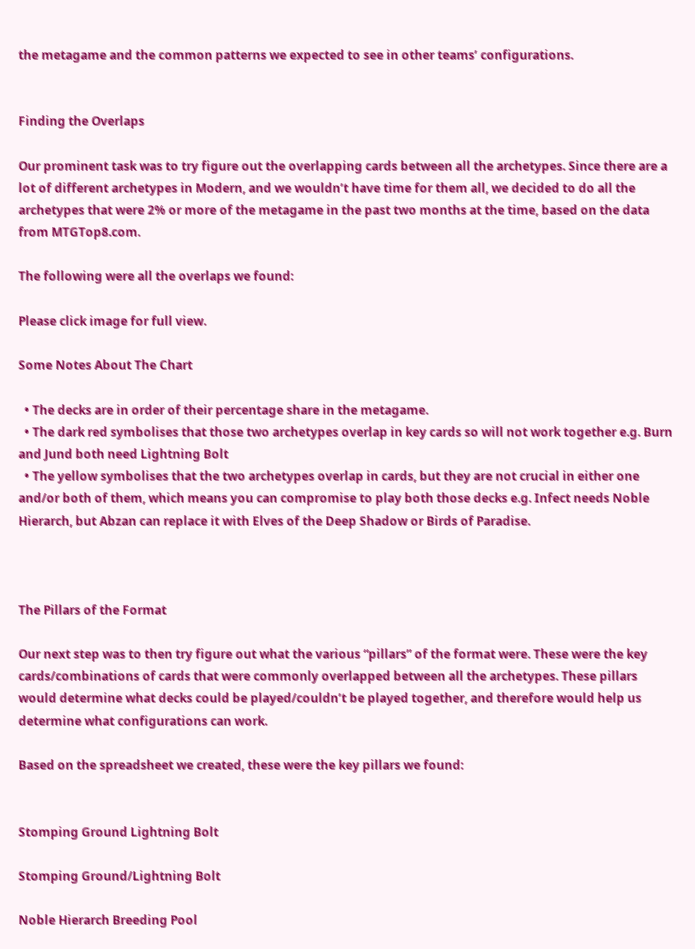the metagame and the common patterns we expected to see in other teams’ configurations.


Finding the Overlaps

Our prominent task was to try figure out the overlapping cards between all the archetypes. Since there are a lot of different archetypes in Modern, and we wouldn’t have time for them all, we decided to do all the archetypes that were 2% or more of the metagame in the past two months at the time, based on the data from MTGTop8.com.

The following were all the overlaps we found:

Please click image for full view.

Some Notes About The Chart

  • The decks are in order of their percentage share in the metagame.
  • The dark red symbolises that those two archetypes overlap in key cards so will not work together e.g. Burn and Jund both need Lightning Bolt
  • The yellow symbolises that the two archetypes overlap in cards, but they are not crucial in either one and/or both of them, which means you can compromise to play both those decks e.g. Infect needs Noble Hierarch, but Abzan can replace it with Elves of the Deep Shadow or Birds of Paradise.



The Pillars of the Format

Our next step was to then try figure out what the various “pillars” of the format were. These were the key cards/combinations of cards that were commonly overlapped between all the archetypes. These pillars would determine what decks could be played/couldn’t be played together, and therefore would help us determine what configurations can work.

Based on the spreadsheet we created, these were the key pillars we found:


Stomping Ground Lightning Bolt

Stomping Ground/Lightning Bolt

Noble Hierarch Breeding Pool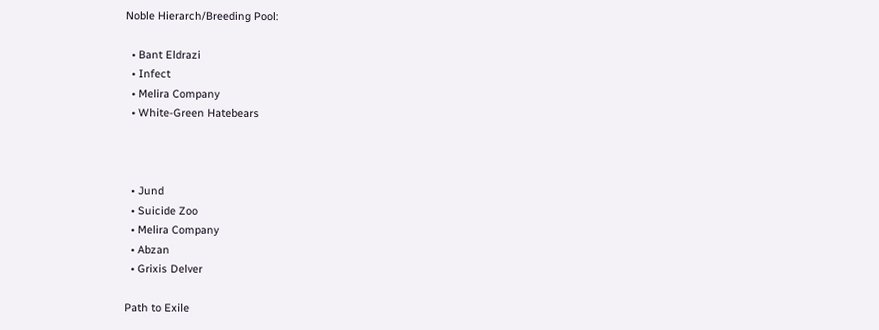Noble Hierarch/Breeding Pool:

  • Bant Eldrazi
  • Infect
  • Melira Company
  • White-Green Hatebears



  • Jund
  • Suicide Zoo
  • Melira Company
  • Abzan
  • Grixis Delver

Path to Exile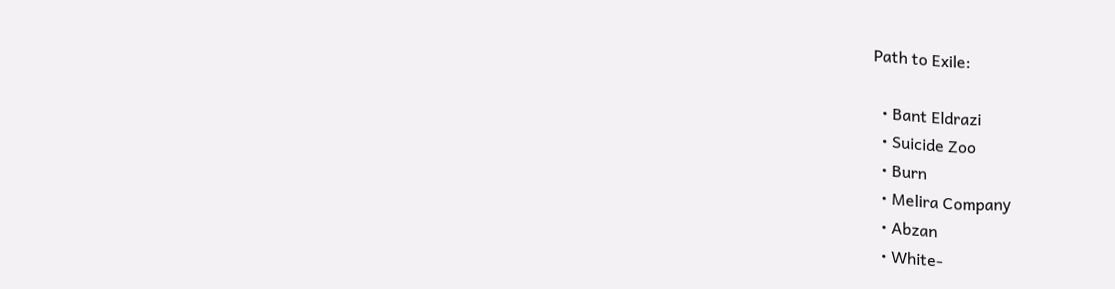Path to Exile:

  • Bant Eldrazi
  • Suicide Zoo
  • Burn
  • Melira Company
  • Abzan
  • White-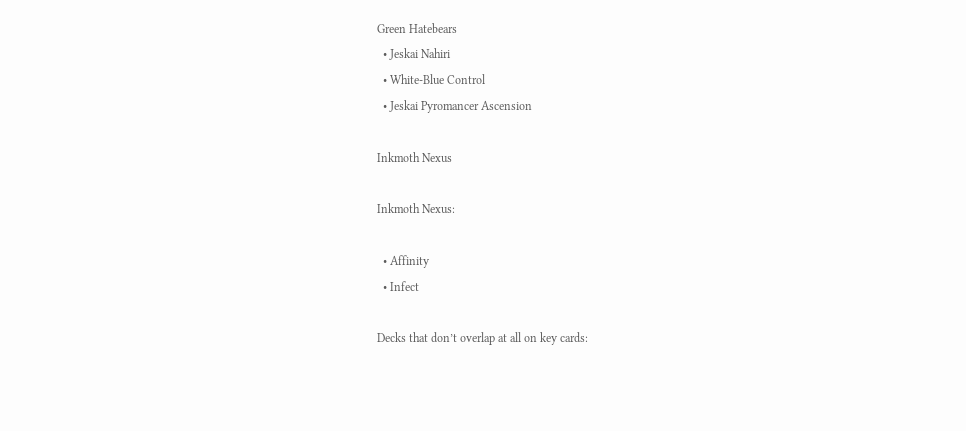Green Hatebears
  • Jeskai Nahiri
  • White-Blue Control
  • Jeskai Pyromancer Ascension

Inkmoth Nexus

Inkmoth Nexus:

  • Affinity
  • Infect

Decks that don’t overlap at all on key cards: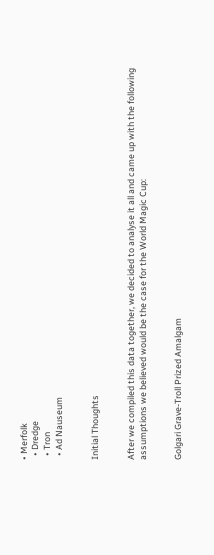• Merfolk
  • Dredge
  • Tron
  • Ad Nauseum


Initial Thoughts


After we compiled this data together, we decided to analyse it all and came up with the following assumptions we believed would be the case for the World Magic Cup:


Golgari Grave-Troll Prized Amalgam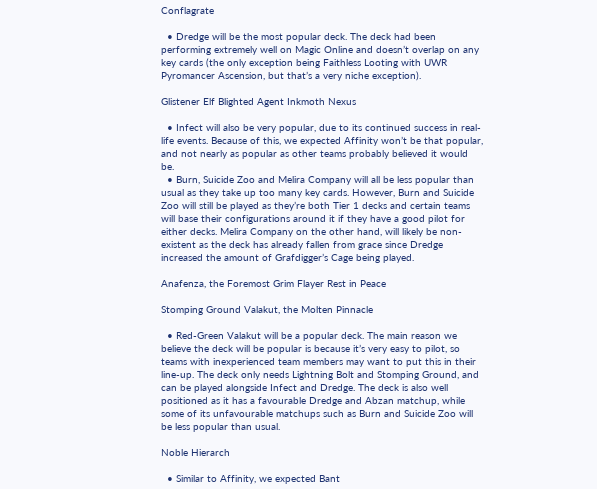Conflagrate

  • Dredge will be the most popular deck. The deck had been performing extremely well on Magic Online and doesn’t overlap on any key cards (the only exception being Faithless Looting with UWR Pyromancer Ascension, but that’s a very niche exception).

Glistener Elf Blighted Agent Inkmoth Nexus

  • Infect will also be very popular, due to its continued success in real-life events. Because of this, we expected Affinity won’t be that popular, and not nearly as popular as other teams probably believed it would be.
  • Burn, Suicide Zoo and Melira Company will all be less popular than usual as they take up too many key cards. However, Burn and Suicide Zoo will still be played as they’re both Tier 1 decks and certain teams will base their configurations around it if they have a good pilot for either decks. Melira Company on the other hand, will likely be non-existent as the deck has already fallen from grace since Dredge increased the amount of Grafdigger’s Cage being played.

Anafenza, the Foremost Grim Flayer Rest in Peace

Stomping Ground Valakut, the Molten Pinnacle

  • Red-Green Valakut will be a popular deck. The main reason we believe the deck will be popular is because it’s very easy to pilot, so teams with inexperienced team members may want to put this in their line-up. The deck only needs Lightning Bolt and Stomping Ground, and can be played alongside Infect and Dredge. The deck is also well positioned as it has a favourable Dredge and Abzan matchup, while some of its unfavourable matchups such as Burn and Suicide Zoo will be less popular than usual.

Noble Hierarch

  • Similar to Affinity, we expected Bant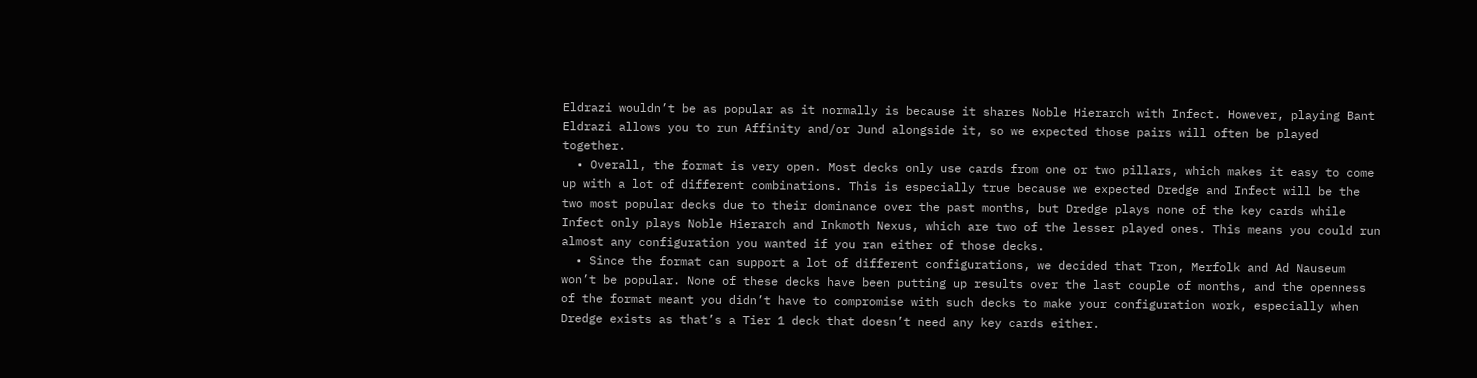Eldrazi wouldn’t be as popular as it normally is because it shares Noble Hierarch with Infect. However, playing Bant Eldrazi allows you to run Affinity and/or Jund alongside it, so we expected those pairs will often be played together.
  • Overall, the format is very open. Most decks only use cards from one or two pillars, which makes it easy to come up with a lot of different combinations. This is especially true because we expected Dredge and Infect will be the two most popular decks due to their dominance over the past months, but Dredge plays none of the key cards while Infect only plays Noble Hierarch and Inkmoth Nexus, which are two of the lesser played ones. This means you could run almost any configuration you wanted if you ran either of those decks.
  • Since the format can support a lot of different configurations, we decided that Tron, Merfolk and Ad Nauseum won’t be popular. None of these decks have been putting up results over the last couple of months, and the openness of the format meant you didn’t have to compromise with such decks to make your configuration work, especially when Dredge exists as that’s a Tier 1 deck that doesn’t need any key cards either.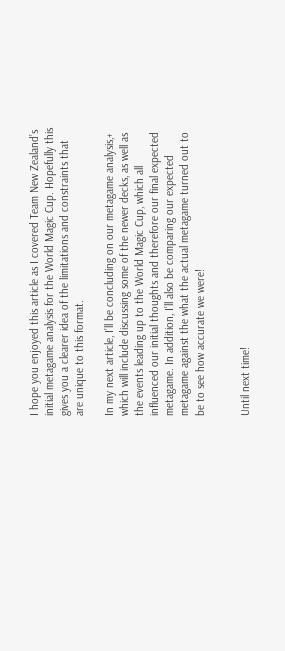I hope you enjoyed this article as I covered Team New Zealand’s initial metagame analysis for the World Magic Cup. Hopefully this gives you a clearer idea of the limitations and constraints that are unique to this format.

In my next article, I’ll be concluding on our metagame analysis,+ which will include discussing some of the newer decks, as well as the events leading up to the World Magic Cup, which all influenced our initial thoughts and therefore our final expected metagame. In addition, I’ll also be comparing our expected metagame against the what the actual metagame turned out to be to see how accurate we were!


Until next time!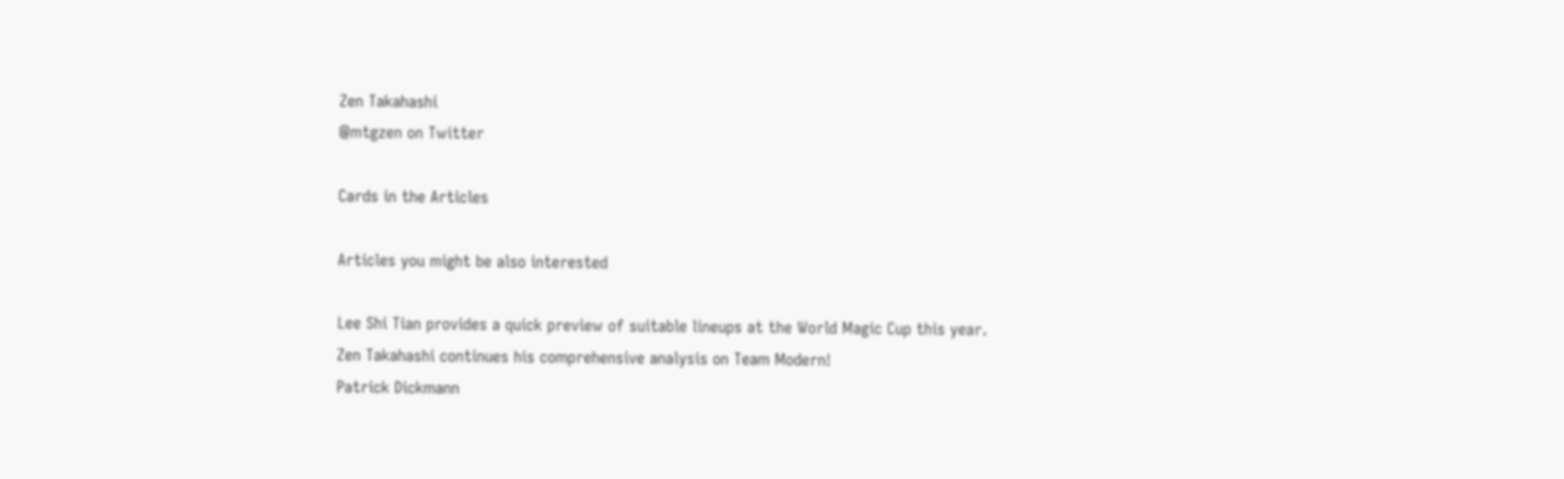Zen Takahashi
@mtgzen on Twitter

Cards in the Articles

Articles you might be also interested

Lee Shi Tian provides a quick preview of suitable lineups at the World Magic Cup this year.
Zen Takahashi continues his comprehensive analysis on Team Modern!
Patrick Dickmann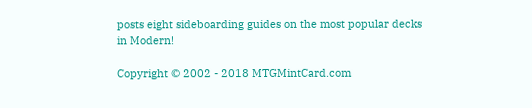posts eight sideboarding guides on the most popular decks in Modern!

Copyright © 2002 - 2018 MTGMintCard.com